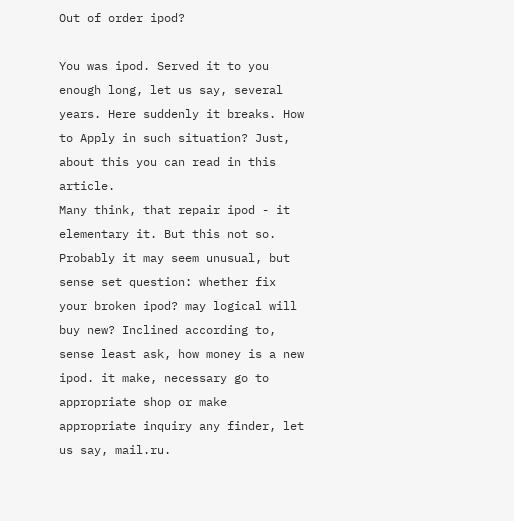Out of order ipod?

You was ipod. Served it to you enough long, let us say, several years. Here suddenly it breaks. How to Apply in such situation? Just, about this you can read in this article.
Many think, that repair ipod - it elementary it. But this not so.
Probably it may seem unusual, but sense set question: whether fix your broken ipod? may logical will buy new? Inclined according to, sense least ask, how money is a new ipod. it make, necessary go to appropriate shop or make appropriate inquiry any finder, let us say, mail.ru.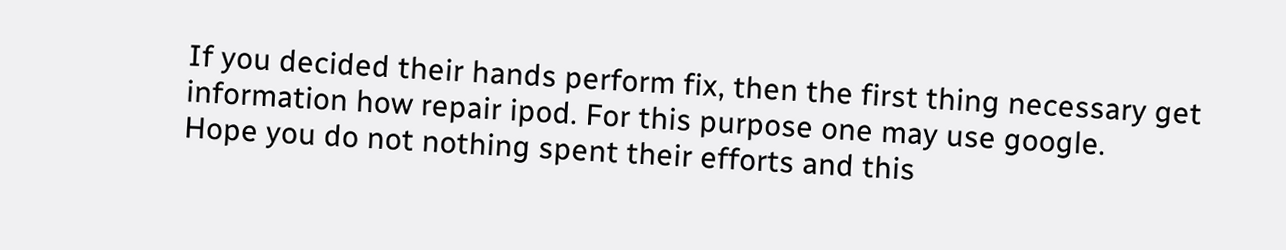If you decided their hands perform fix, then the first thing necessary get information how repair ipod. For this purpose one may use google.
Hope you do not nothing spent their efforts and this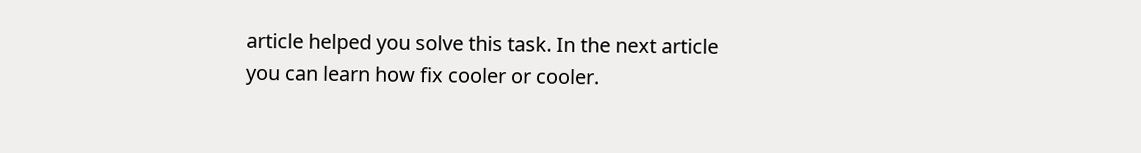article helped you solve this task. In the next article you can learn how fix cooler or cooler.